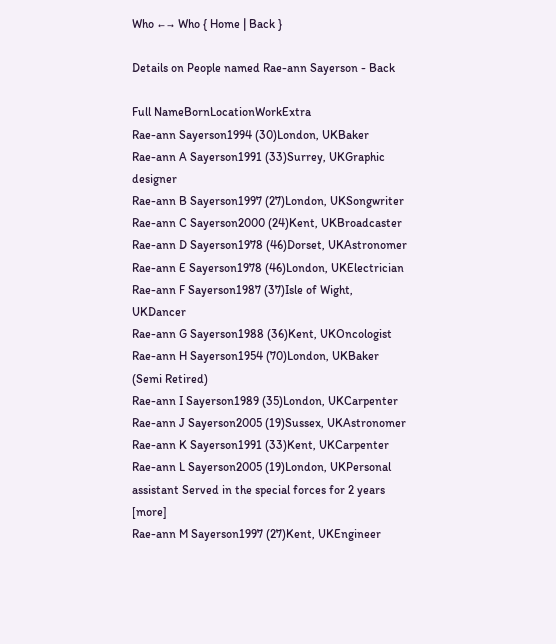Who ←→ Who { Home | Back }

Details on People named Rae-ann Sayerson - Back

Full NameBornLocationWorkExtra
Rae-ann Sayerson1994 (30)London, UKBaker
Rae-ann A Sayerson1991 (33)Surrey, UKGraphic designer
Rae-ann B Sayerson1997 (27)London, UKSongwriter
Rae-ann C Sayerson2000 (24)Kent, UKBroadcaster
Rae-ann D Sayerson1978 (46)Dorset, UKAstronomer
Rae-ann E Sayerson1978 (46)London, UKElectrician
Rae-ann F Sayerson1987 (37)Isle of Wight, UKDancer
Rae-ann G Sayerson1988 (36)Kent, UKOncologist
Rae-ann H Sayerson1954 (70)London, UKBaker (Semi Retired)
Rae-ann I Sayerson1989 (35)London, UKCarpenter
Rae-ann J Sayerson2005 (19)Sussex, UKAstronomer
Rae-ann K Sayerson1991 (33)Kent, UKCarpenter
Rae-ann L Sayerson2005 (19)London, UKPersonal assistant Served in the special forces for 2 years [more]
Rae-ann M Sayerson1997 (27)Kent, UKEngineer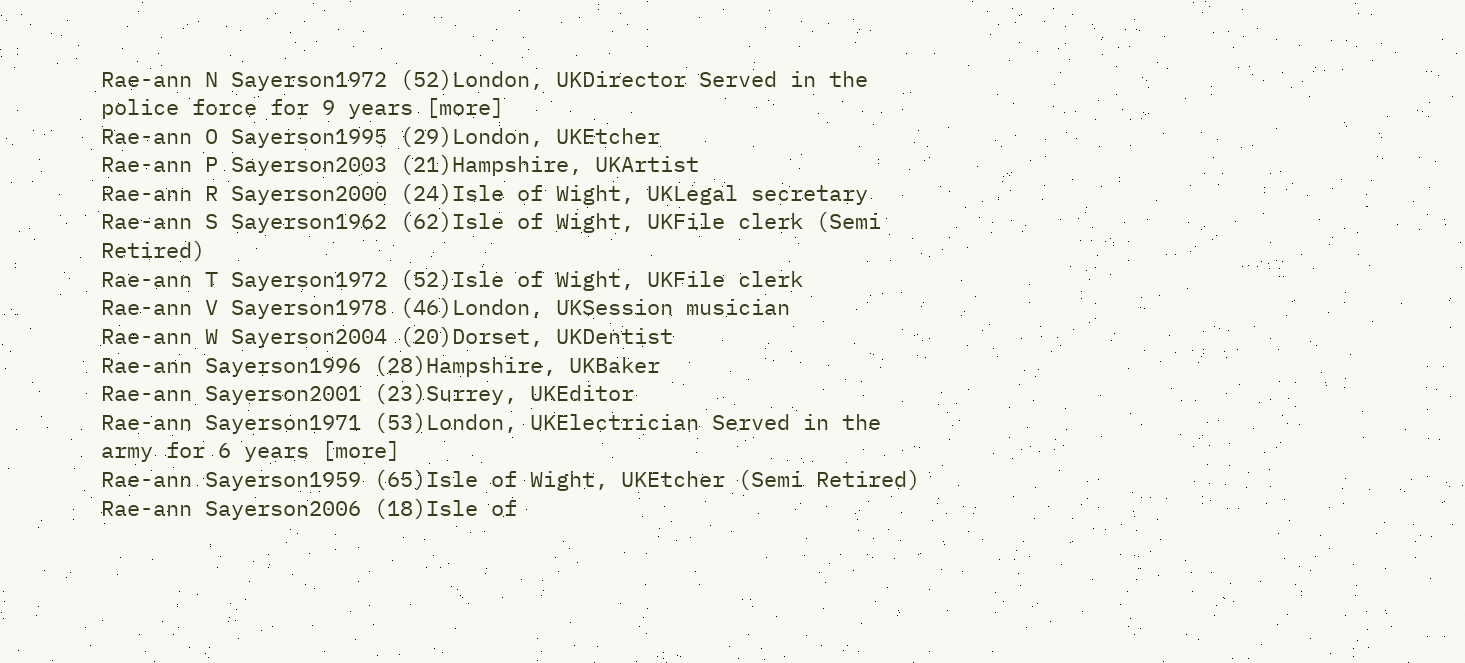Rae-ann N Sayerson1972 (52)London, UKDirector Served in the police force for 9 years [more]
Rae-ann O Sayerson1995 (29)London, UKEtcher
Rae-ann P Sayerson2003 (21)Hampshire, UKArtist
Rae-ann R Sayerson2000 (24)Isle of Wight, UKLegal secretary
Rae-ann S Sayerson1962 (62)Isle of Wight, UKFile clerk (Semi Retired)
Rae-ann T Sayerson1972 (52)Isle of Wight, UKFile clerk
Rae-ann V Sayerson1978 (46)London, UKSession musician
Rae-ann W Sayerson2004 (20)Dorset, UKDentist
Rae-ann Sayerson1996 (28)Hampshire, UKBaker
Rae-ann Sayerson2001 (23)Surrey, UKEditor
Rae-ann Sayerson1971 (53)London, UKElectrician Served in the army for 6 years [more]
Rae-ann Sayerson1959 (65)Isle of Wight, UKEtcher (Semi Retired)
Rae-ann Sayerson2006 (18)Isle of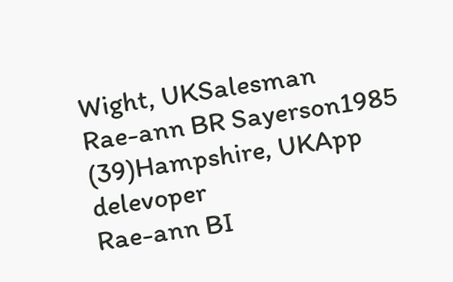Wight, UKSalesman
Rae-ann BR Sayerson1985 (39)Hampshire, UKApp delevoper
Rae-ann BI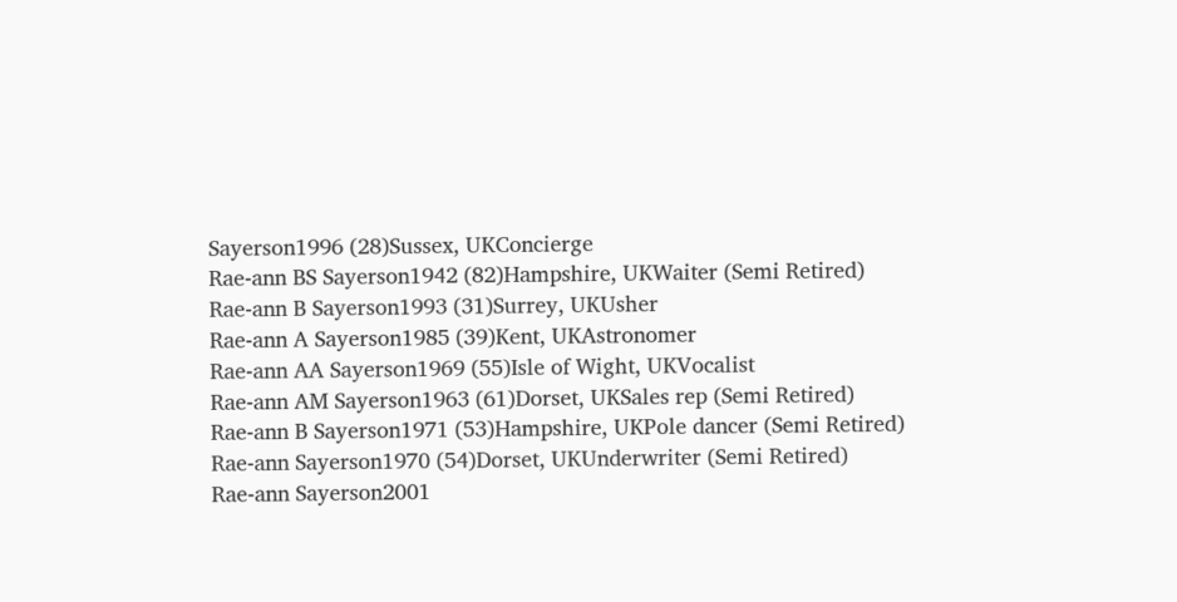Sayerson1996 (28)Sussex, UKConcierge
Rae-ann BS Sayerson1942 (82)Hampshire, UKWaiter (Semi Retired)
Rae-ann B Sayerson1993 (31)Surrey, UKUsher
Rae-ann A Sayerson1985 (39)Kent, UKAstronomer
Rae-ann AA Sayerson1969 (55)Isle of Wight, UKVocalist
Rae-ann AM Sayerson1963 (61)Dorset, UKSales rep (Semi Retired)
Rae-ann B Sayerson1971 (53)Hampshire, UKPole dancer (Semi Retired)
Rae-ann Sayerson1970 (54)Dorset, UKUnderwriter (Semi Retired)
Rae-ann Sayerson2001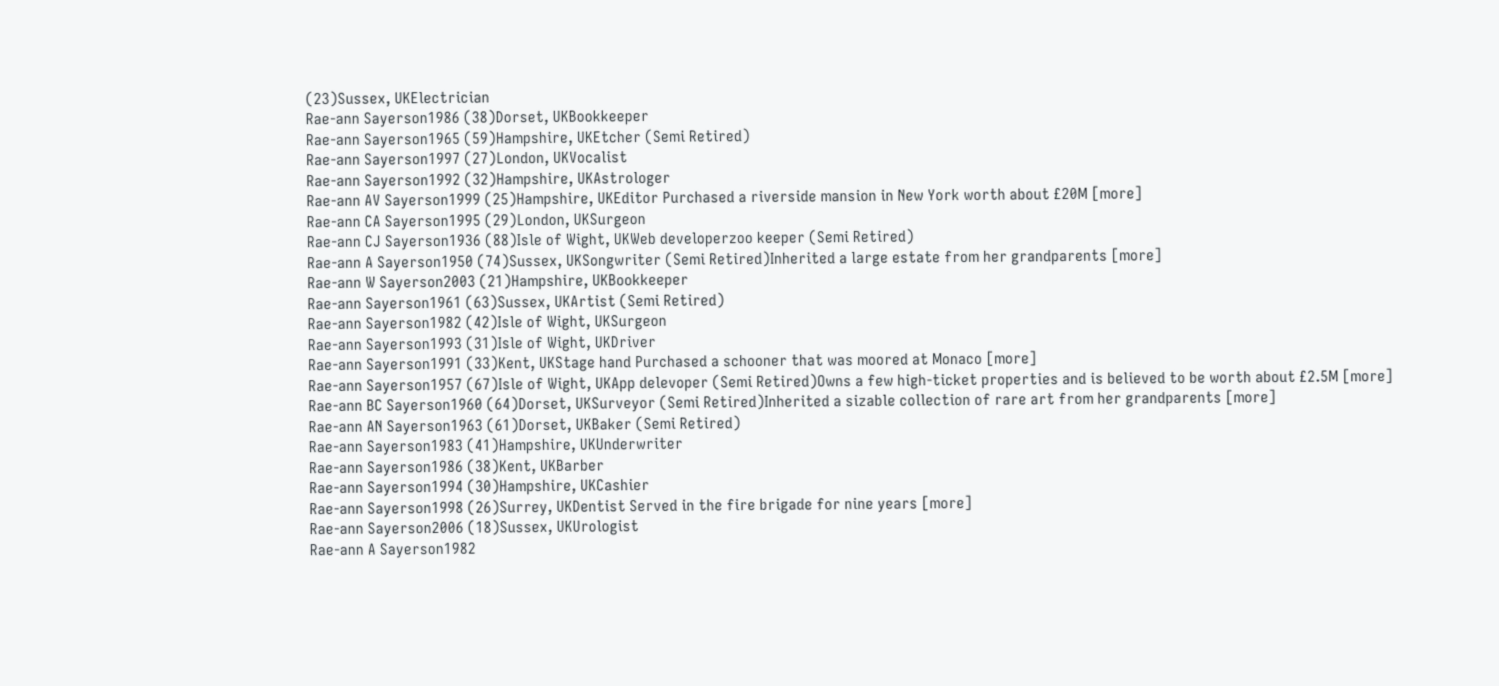(23)Sussex, UKElectrician
Rae-ann Sayerson1986 (38)Dorset, UKBookkeeper
Rae-ann Sayerson1965 (59)Hampshire, UKEtcher (Semi Retired)
Rae-ann Sayerson1997 (27)London, UKVocalist
Rae-ann Sayerson1992 (32)Hampshire, UKAstrologer
Rae-ann AV Sayerson1999 (25)Hampshire, UKEditor Purchased a riverside mansion in New York worth about £20M [more]
Rae-ann CA Sayerson1995 (29)London, UKSurgeon
Rae-ann CJ Sayerson1936 (88)Isle of Wight, UKWeb developerzoo keeper (Semi Retired)
Rae-ann A Sayerson1950 (74)Sussex, UKSongwriter (Semi Retired)Inherited a large estate from her grandparents [more]
Rae-ann W Sayerson2003 (21)Hampshire, UKBookkeeper
Rae-ann Sayerson1961 (63)Sussex, UKArtist (Semi Retired)
Rae-ann Sayerson1982 (42)Isle of Wight, UKSurgeon
Rae-ann Sayerson1993 (31)Isle of Wight, UKDriver
Rae-ann Sayerson1991 (33)Kent, UKStage hand Purchased a schooner that was moored at Monaco [more]
Rae-ann Sayerson1957 (67)Isle of Wight, UKApp delevoper (Semi Retired)Owns a few high-ticket properties and is believed to be worth about £2.5M [more]
Rae-ann BC Sayerson1960 (64)Dorset, UKSurveyor (Semi Retired)Inherited a sizable collection of rare art from her grandparents [more]
Rae-ann AN Sayerson1963 (61)Dorset, UKBaker (Semi Retired)
Rae-ann Sayerson1983 (41)Hampshire, UKUnderwriter
Rae-ann Sayerson1986 (38)Kent, UKBarber
Rae-ann Sayerson1994 (30)Hampshire, UKCashier
Rae-ann Sayerson1998 (26)Surrey, UKDentist Served in the fire brigade for nine years [more]
Rae-ann Sayerson2006 (18)Sussex, UKUrologist
Rae-ann A Sayerson1982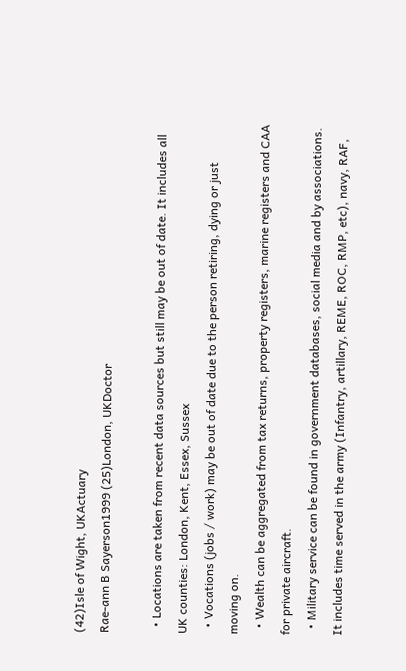(42)Isle of Wight, UKActuary
Rae-ann B Sayerson1999 (25)London, UKDoctor

  • Locations are taken from recent data sources but still may be out of date. It includes all UK counties: London, Kent, Essex, Sussex
  • Vocations (jobs / work) may be out of date due to the person retiring, dying or just moving on.
  • Wealth can be aggregated from tax returns, property registers, marine registers and CAA for private aircraft.
  • Military service can be found in government databases, social media and by associations. It includes time served in the army (Infantry, artillary, REME, ROC, RMP, etc), navy, RAF,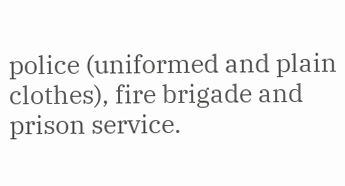police (uniformed and plain clothes), fire brigade and prison service.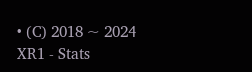• (C) 2018 ~ 2024 XR1 - Stats